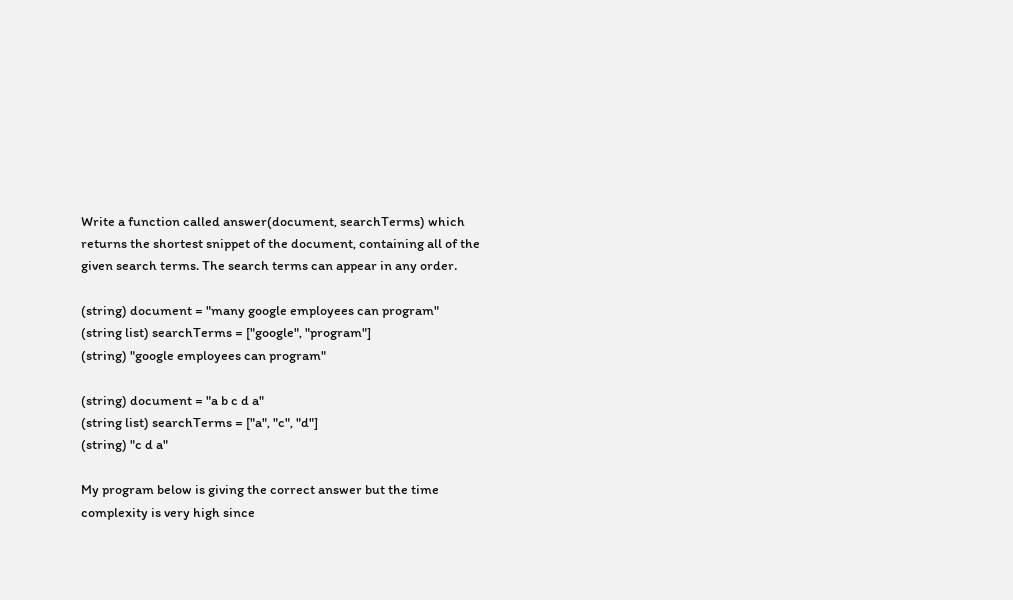Write a function called answer(document, searchTerms) which returns the shortest snippet of the document, containing all of the given search terms. The search terms can appear in any order.

(string) document = "many google employees can program"
(string list) searchTerms = ["google", "program"]
(string) "google employees can program"

(string) document = "a b c d a"
(string list) searchTerms = ["a", "c", "d"]
(string) "c d a"

My program below is giving the correct answer but the time complexity is very high since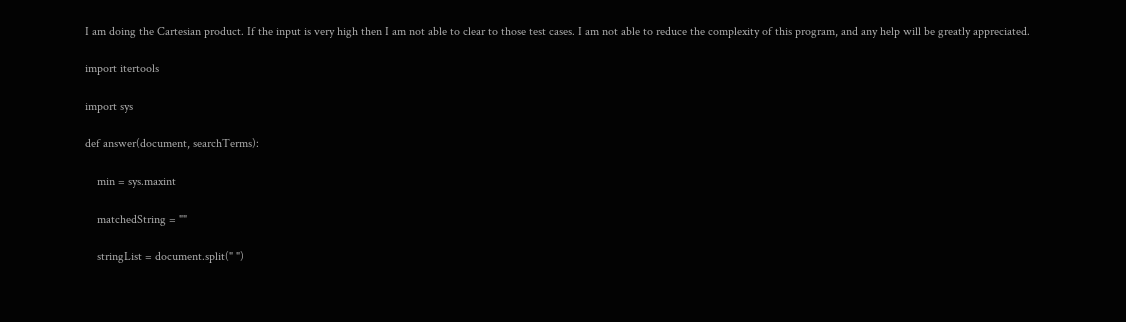I am doing the Cartesian product. If the input is very high then I am not able to clear to those test cases. I am not able to reduce the complexity of this program, and any help will be greatly appreciated.

import itertools

import sys

def answer(document, searchTerms):

    min = sys.maxint

    matchedString = ""

    stringList = document.split(" ")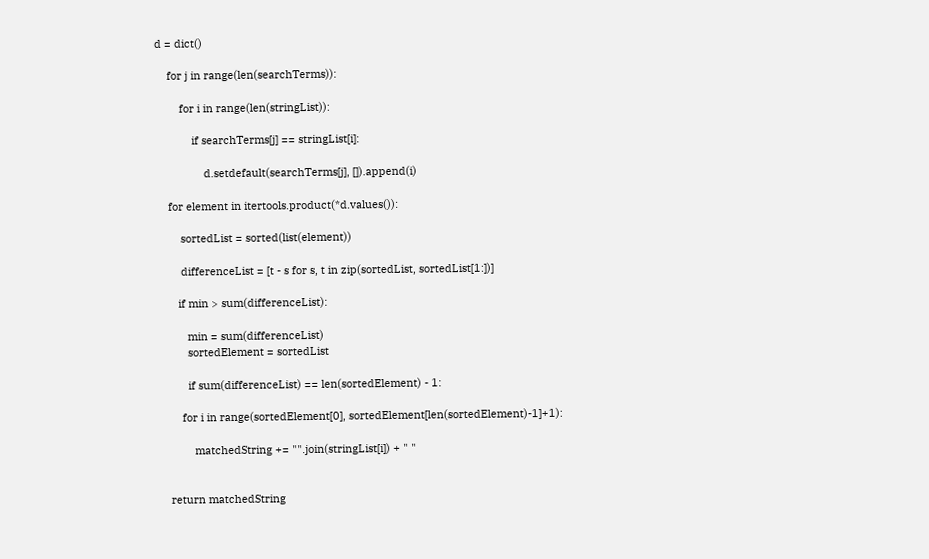d = dict()

    for j in range(len(searchTerms)):

        for i in range(len(stringList)):

            if searchTerms[j] == stringList[i]:

                d.setdefault(searchTerms[j], []).append(i)

    for element in itertools.product(*d.values()):

        sortedList = sorted(list(element))

        differenceList = [t - s for s, t in zip(sortedList, sortedList[1:])]

       if min > sum(differenceList):

          min = sum(differenceList)
          sortedElement = sortedList

          if sum(differenceList) == len(sortedElement) - 1:

        for i in range(sortedElement[0], sortedElement[len(sortedElement)-1]+1):

            matchedString += "".join(stringList[i]) + " "


    return matchedString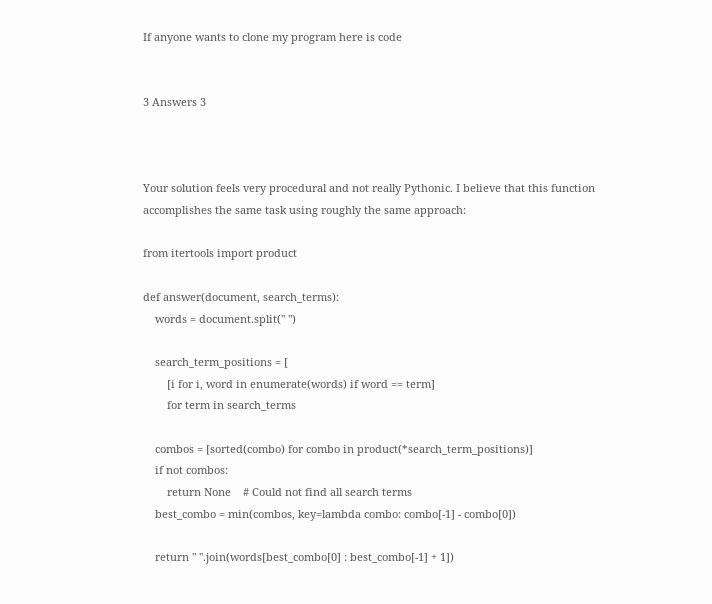If anyone wants to clone my program here is code


3 Answers 3



Your solution feels very procedural and not really Pythonic. I believe that this function accomplishes the same task using roughly the same approach:

from itertools import product

def answer(document, search_terms):
    words = document.split(" ")

    search_term_positions = [
        [i for i, word in enumerate(words) if word == term]
        for term in search_terms

    combos = [sorted(combo) for combo in product(*search_term_positions)]
    if not combos:
        return None    # Could not find all search terms
    best_combo = min(combos, key=lambda combo: combo[-1] - combo[0])

    return " ".join(words[best_combo[0] : best_combo[-1] + 1])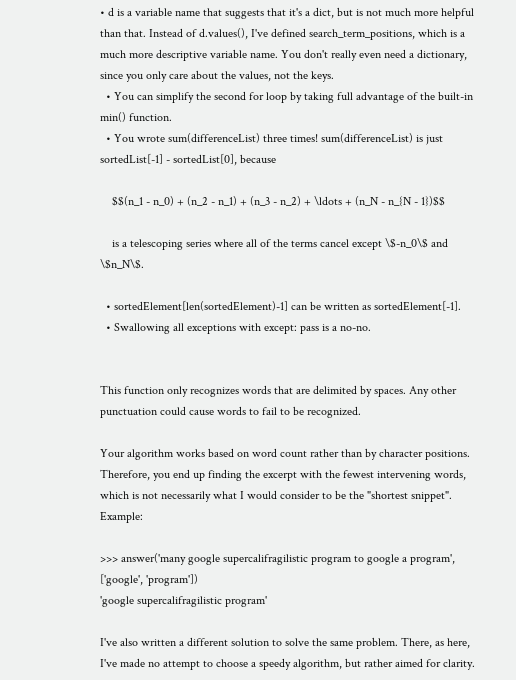• d is a variable name that suggests that it's a dict, but is not much more helpful than that. Instead of d.values(), I've defined search_term_positions, which is a much more descriptive variable name. You don't really even need a dictionary, since you only care about the values, not the keys.
  • You can simplify the second for loop by taking full advantage of the built-in min() function.
  • You wrote sum(differenceList) three times! sum(differenceList) is just sortedList[-1] - sortedList[0], because

    $$(n_1 - n_0) + (n_2 - n_1) + (n_3 - n_2) + \ldots + (n_N - n_{N - 1})$$

    is a telescoping series where all of the terms cancel except \$-n_0\$ and \$n_N\$.

  • sortedElement[len(sortedElement)-1] can be written as sortedElement[-1].
  • Swallowing all exceptions with except: pass is a no-no.


This function only recognizes words that are delimited by spaces. Any other punctuation could cause words to fail to be recognized.

Your algorithm works based on word count rather than by character positions. Therefore, you end up finding the excerpt with the fewest intervening words, which is not necessarily what I would consider to be the "shortest snippet". Example:

>>> answer('many google supercalifragilistic program to google a program', ['google', 'program'])
'google supercalifragilistic program'

I've also written a different solution to solve the same problem. There, as here, I've made no attempt to choose a speedy algorithm, but rather aimed for clarity.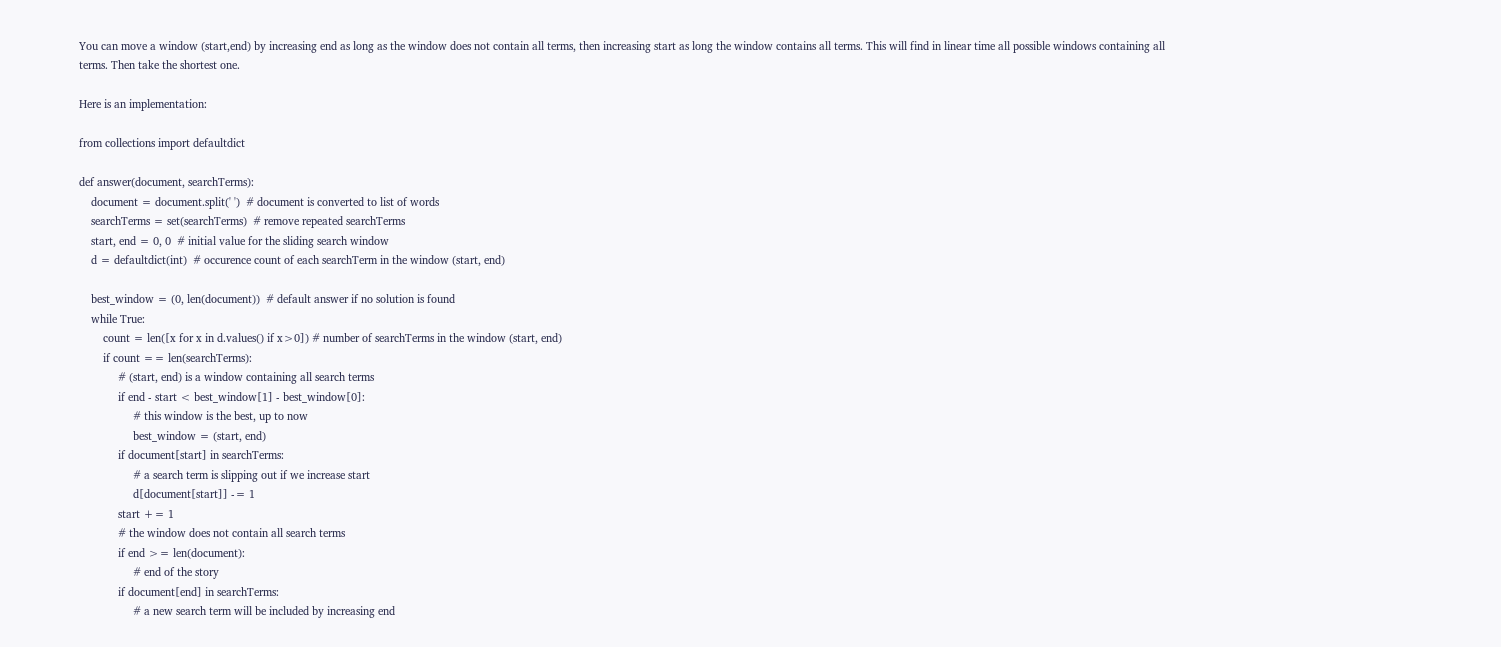You can move a window (start,end) by increasing end as long as the window does not contain all terms, then increasing start as long the window contains all terms. This will find in linear time all possible windows containing all terms. Then take the shortest one.

Here is an implementation:

from collections import defaultdict

def answer(document, searchTerms):
    document = document.split(' ')  # document is converted to list of words
    searchTerms = set(searchTerms)  # remove repeated searchTerms
    start, end = 0, 0  # initial value for the sliding search window
    d = defaultdict(int)  # occurence count of each searchTerm in the window (start, end)

    best_window = (0, len(document))  # default answer if no solution is found
    while True:
        count = len([x for x in d.values() if x>0]) # number of searchTerms in the window (start, end)
        if count == len(searchTerms):
             # (start, end) is a window containing all search terms
             if end - start < best_window[1] - best_window[0]:
                  # this window is the best, up to now
                  best_window = (start, end)
             if document[start] in searchTerms:
                  # a search term is slipping out if we increase start
                  d[document[start]] -= 1
             start += 1
             # the window does not contain all search terms
             if end >= len(document):
                  # end of the story
             if document[end] in searchTerms:
                  # a new search term will be included by increasing end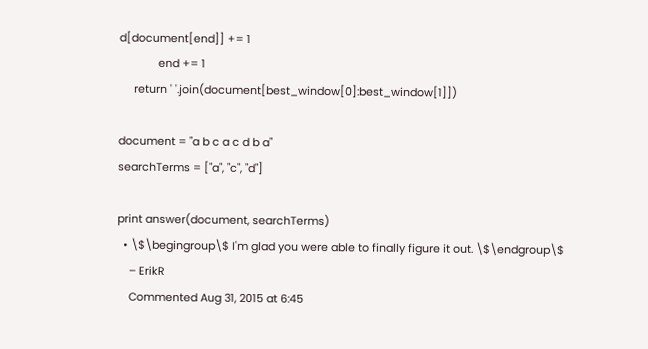d[document[end]] += 1
             end += 1
     return ' '.join(document[best_window[0]:best_window[1]])

document = "a b c a c d b a"
searchTerms = ["a", "c", "d"]

print answer(document, searchTerms)
  • \$\begingroup\$ I'm glad you were able to finally figure it out. \$\endgroup\$
    – ErikR
    Commented Aug 31, 2015 at 6:45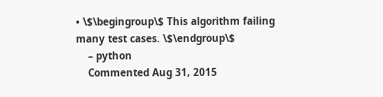• \$\begingroup\$ This algorithm failing many test cases. \$\endgroup\$
    – python
    Commented Aug 31, 2015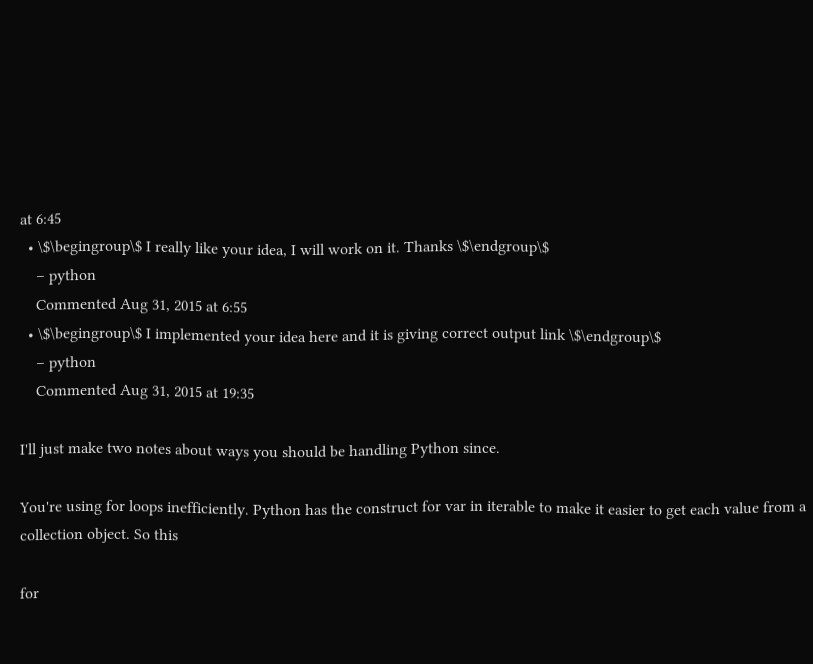at 6:45
  • \$\begingroup\$ I really like your idea, I will work on it. Thanks \$\endgroup\$
    – python
    Commented Aug 31, 2015 at 6:55
  • \$\begingroup\$ I implemented your idea here and it is giving correct output link \$\endgroup\$
    – python
    Commented Aug 31, 2015 at 19:35

I'll just make two notes about ways you should be handling Python since.

You're using for loops inefficiently. Python has the construct for var in iterable to make it easier to get each value from a collection object. So this

for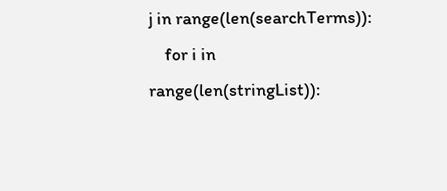j in range(len(searchTerms)):
    for i in range(len(stringList)):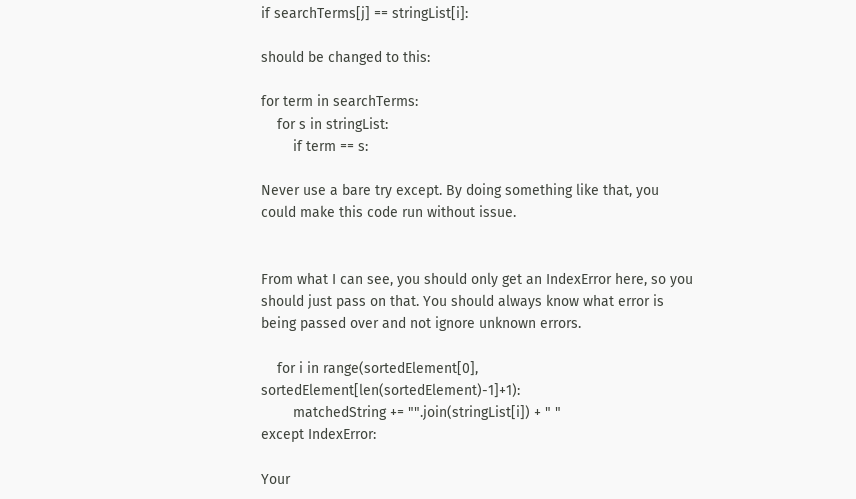if searchTerms[j] == stringList[i]:

should be changed to this:

for term in searchTerms:
    for s in stringList:
        if term == s:

Never use a bare try except. By doing something like that, you could make this code run without issue.


From what I can see, you should only get an IndexError here, so you should just pass on that. You should always know what error is being passed over and not ignore unknown errors.

    for i in range(sortedElement[0], sortedElement[len(sortedElement)-1]+1):
        matchedString += "".join(stringList[i]) + " "
except IndexError:

Your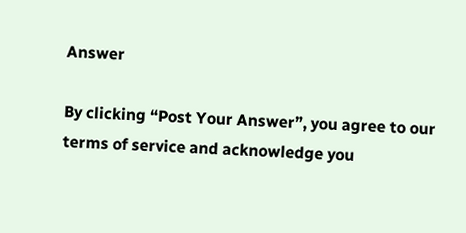Answer

By clicking “Post Your Answer”, you agree to our terms of service and acknowledge you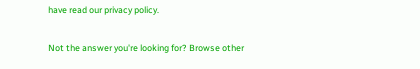have read our privacy policy.

Not the answer you're looking for? Browse other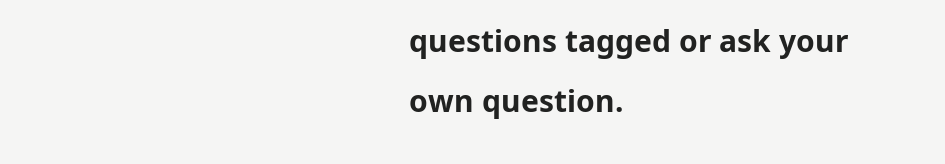questions tagged or ask your own question.